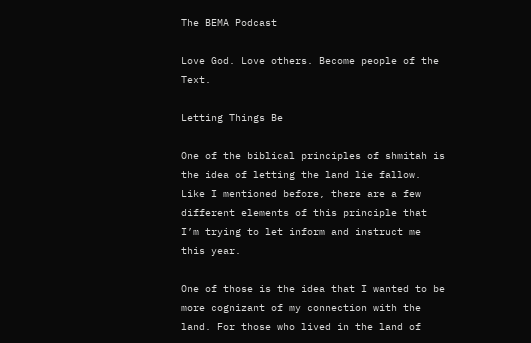The BEMA Podcast

Love God. Love others. Become people of the Text.

Letting Things Be

One of the biblical principles of shmitah is the idea of letting the land lie fallow. Like I mentioned before, there are a few different elements of this principle that I’m trying to let inform and instruct me this year.

One of those is the idea that I wanted to be more cognizant of my connection with the land. For those who lived in the land of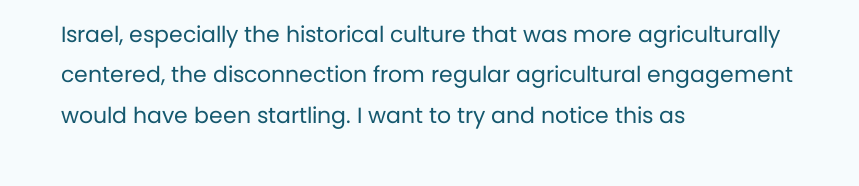Israel, especially the historical culture that was more agriculturally centered, the disconnection from regular agricultural engagement would have been startling. I want to try and notice this as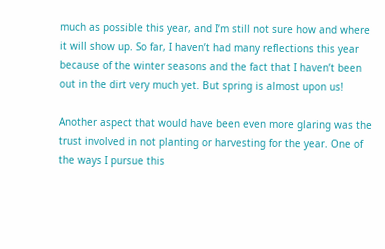much as possible this year, and I’m still not sure how and where it will show up. So far, I haven’t had many reflections this year because of the winter seasons and the fact that I haven’t been out in the dirt very much yet. But spring is almost upon us!

Another aspect that would have been even more glaring was the trust involved in not planting or harvesting for the year. One of the ways I pursue this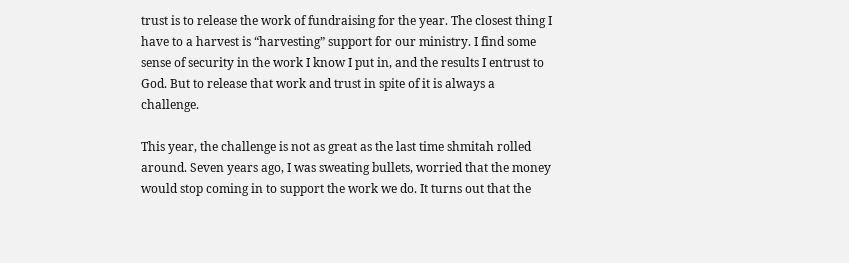trust is to release the work of fundraising for the year. The closest thing I have to a harvest is “harvesting” support for our ministry. I find some sense of security in the work I know I put in, and the results I entrust to God. But to release that work and trust in spite of it is always a challenge.

This year, the challenge is not as great as the last time shmitah rolled around. Seven years ago, I was sweating bullets, worried that the money would stop coming in to support the work we do. It turns out that the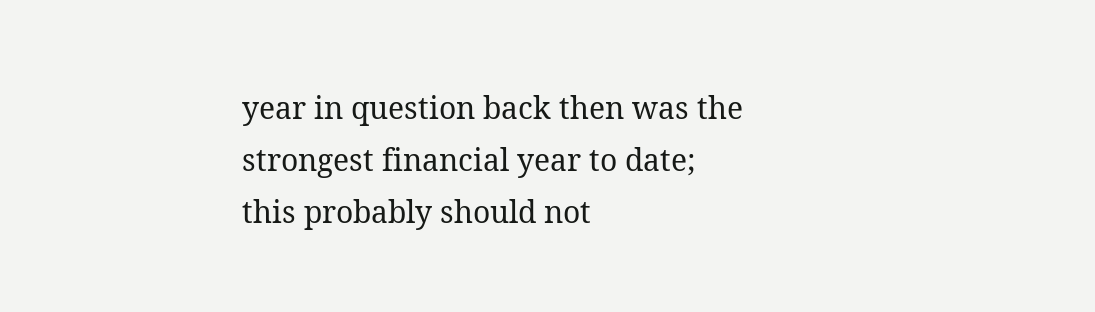year in question back then was the strongest financial year to date; this probably should not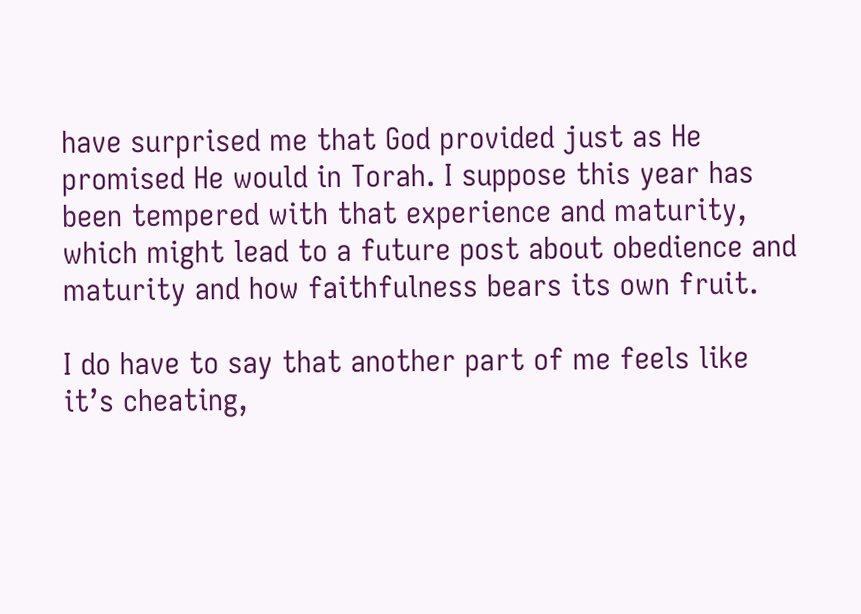have surprised me that God provided just as He promised He would in Torah. I suppose this year has been tempered with that experience and maturity, which might lead to a future post about obedience and maturity and how faithfulness bears its own fruit.

I do have to say that another part of me feels like it’s cheating,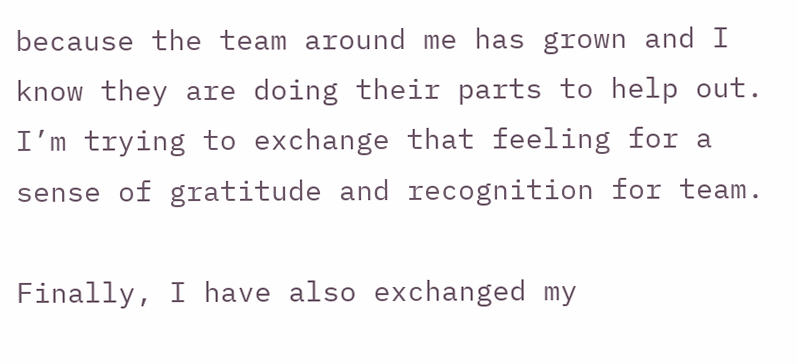because the team around me has grown and I know they are doing their parts to help out. I’m trying to exchange that feeling for a sense of gratitude and recognition for team.

Finally, I have also exchanged my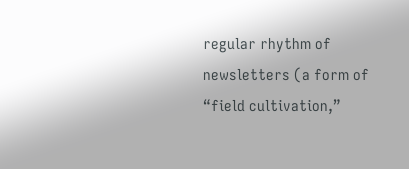regular rhythm of newsletters (a form of “field cultivation,”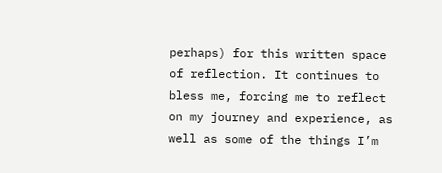perhaps) for this written space of reflection. It continues to bless me, forcing me to reflect on my journey and experience, as well as some of the things I’m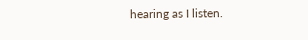hearing as I listen.